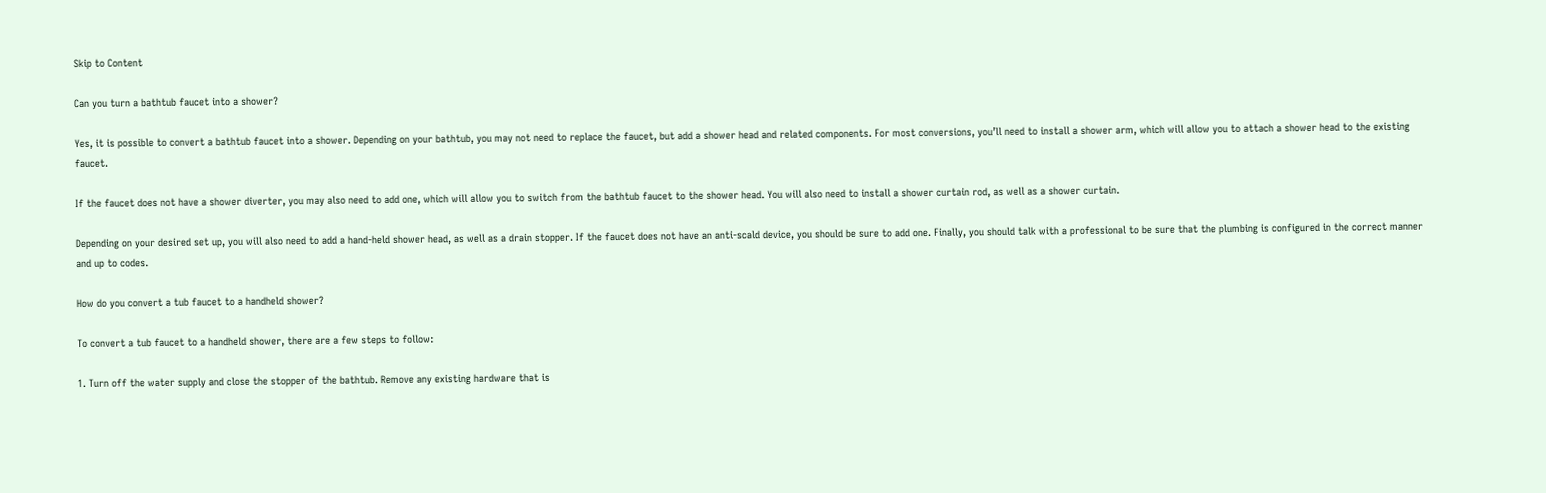Skip to Content

Can you turn a bathtub faucet into a shower?

Yes, it is possible to convert a bathtub faucet into a shower. Depending on your bathtub, you may not need to replace the faucet, but add a shower head and related components. For most conversions, you’ll need to install a shower arm, which will allow you to attach a shower head to the existing faucet.

If the faucet does not have a shower diverter, you may also need to add one, which will allow you to switch from the bathtub faucet to the shower head. You will also need to install a shower curtain rod, as well as a shower curtain.

Depending on your desired set up, you will also need to add a hand-held shower head, as well as a drain stopper. If the faucet does not have an anti-scald device, you should be sure to add one. Finally, you should talk with a professional to be sure that the plumbing is configured in the correct manner and up to codes.

How do you convert a tub faucet to a handheld shower?

To convert a tub faucet to a handheld shower, there are a few steps to follow:

1. Turn off the water supply and close the stopper of the bathtub. Remove any existing hardware that is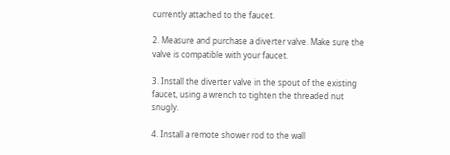currently attached to the faucet.

2. Measure and purchase a diverter valve. Make sure the valve is compatible with your faucet.

3. Install the diverter valve in the spout of the existing faucet, using a wrench to tighten the threaded nut snugly.

4. Install a remote shower rod to the wall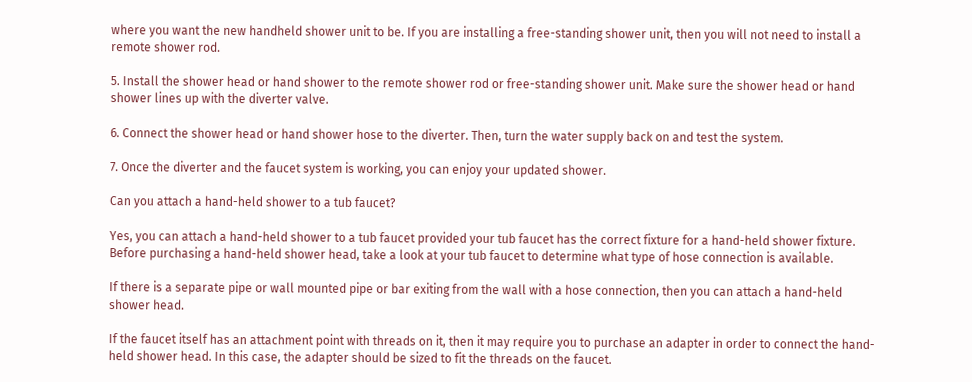where you want the new handheld shower unit to be. If you are installing a free-standing shower unit, then you will not need to install a remote shower rod.

5. Install the shower head or hand shower to the remote shower rod or free-standing shower unit. Make sure the shower head or hand shower lines up with the diverter valve.

6. Connect the shower head or hand shower hose to the diverter. Then, turn the water supply back on and test the system.

7. Once the diverter and the faucet system is working, you can enjoy your updated shower.

Can you attach a hand-held shower to a tub faucet?

Yes, you can attach a hand-held shower to a tub faucet provided your tub faucet has the correct fixture for a hand-held shower fixture. Before purchasing a hand-held shower head, take a look at your tub faucet to determine what type of hose connection is available.

If there is a separate pipe or wall mounted pipe or bar exiting from the wall with a hose connection, then you can attach a hand-held shower head.

If the faucet itself has an attachment point with threads on it, then it may require you to purchase an adapter in order to connect the hand-held shower head. In this case, the adapter should be sized to fit the threads on the faucet.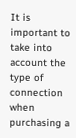It is important to take into account the type of connection when purchasing a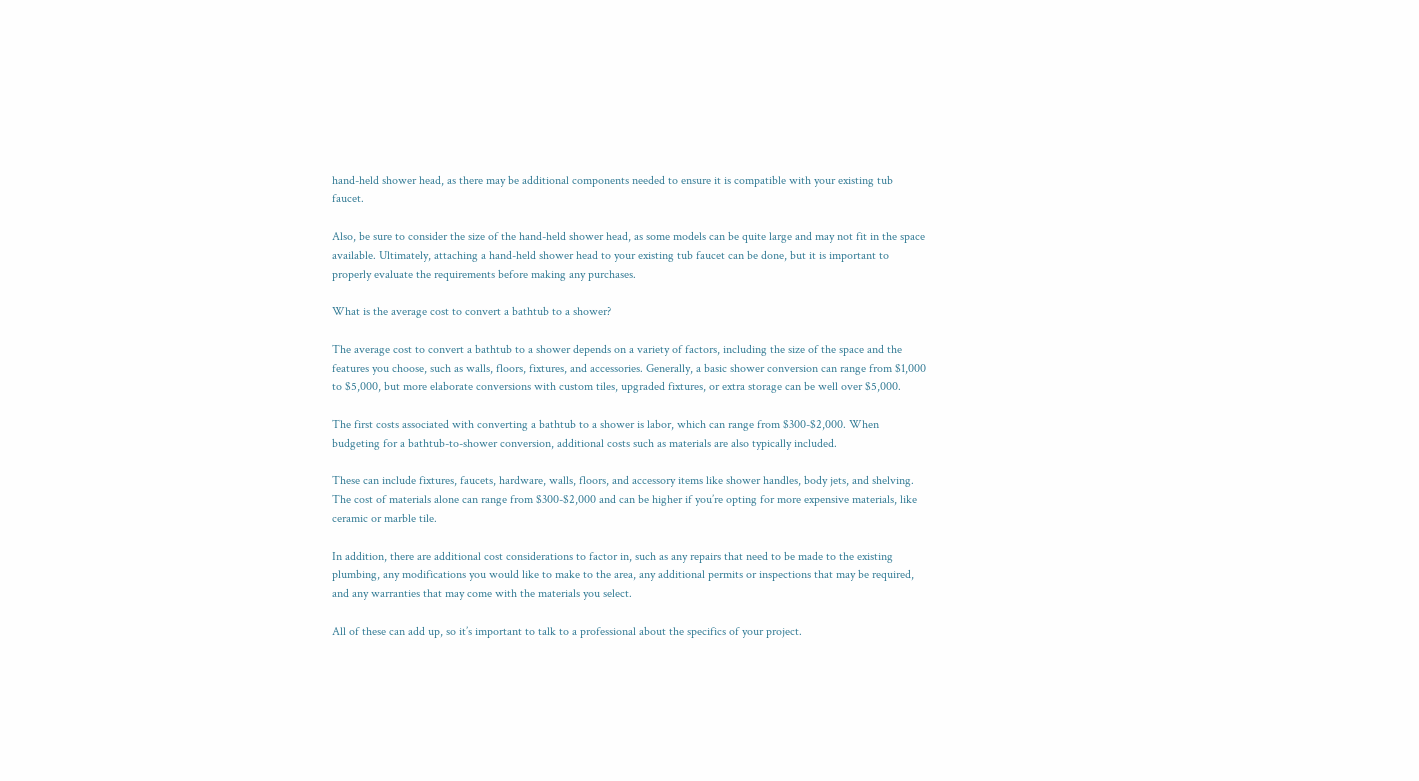hand-held shower head, as there may be additional components needed to ensure it is compatible with your existing tub faucet.

Also, be sure to consider the size of the hand-held shower head, as some models can be quite large and may not fit in the space available. Ultimately, attaching a hand-held shower head to your existing tub faucet can be done, but it is important to properly evaluate the requirements before making any purchases.

What is the average cost to convert a bathtub to a shower?

The average cost to convert a bathtub to a shower depends on a variety of factors, including the size of the space and the features you choose, such as walls, floors, fixtures, and accessories. Generally, a basic shower conversion can range from $1,000 to $5,000, but more elaborate conversions with custom tiles, upgraded fixtures, or extra storage can be well over $5,000.

The first costs associated with converting a bathtub to a shower is labor, which can range from $300-$2,000. When budgeting for a bathtub-to-shower conversion, additional costs such as materials are also typically included.

These can include fixtures, faucets, hardware, walls, floors, and accessory items like shower handles, body jets, and shelving. The cost of materials alone can range from $300-$2,000 and can be higher if you’re opting for more expensive materials, like ceramic or marble tile.

In addition, there are additional cost considerations to factor in, such as any repairs that need to be made to the existing plumbing, any modifications you would like to make to the area, any additional permits or inspections that may be required, and any warranties that may come with the materials you select.

All of these can add up, so it’s important to talk to a professional about the specifics of your project.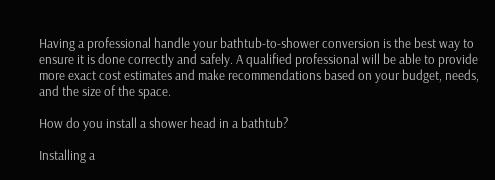Having a professional handle your bathtub-to-shower conversion is the best way to ensure it is done correctly and safely. A qualified professional will be able to provide more exact cost estimates and make recommendations based on your budget, needs, and the size of the space.

How do you install a shower head in a bathtub?

Installing a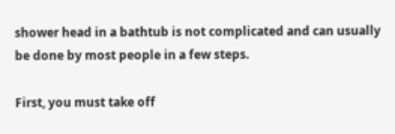shower head in a bathtub is not complicated and can usually be done by most people in a few steps.

First, you must take off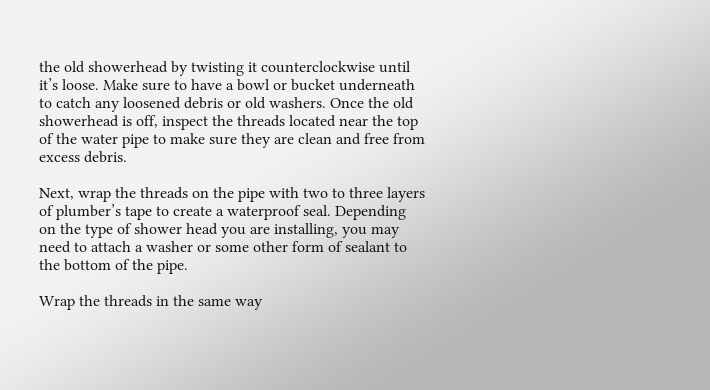the old showerhead by twisting it counterclockwise until it’s loose. Make sure to have a bowl or bucket underneath to catch any loosened debris or old washers. Once the old showerhead is off, inspect the threads located near the top of the water pipe to make sure they are clean and free from excess debris.

Next, wrap the threads on the pipe with two to three layers of plumber’s tape to create a waterproof seal. Depending on the type of shower head you are installing, you may need to attach a washer or some other form of sealant to the bottom of the pipe.

Wrap the threads in the same way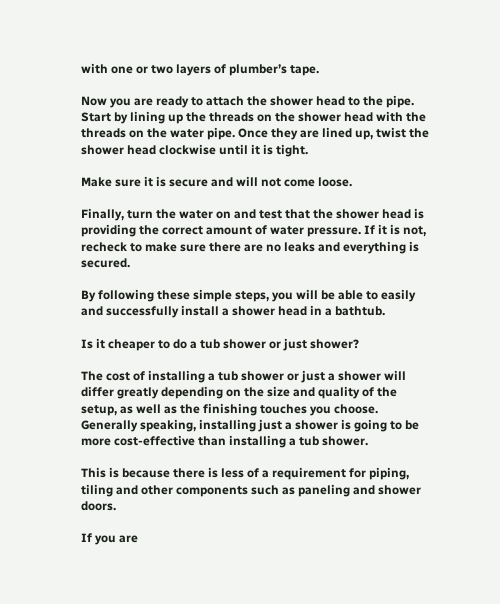with one or two layers of plumber’s tape.

Now you are ready to attach the shower head to the pipe. Start by lining up the threads on the shower head with the threads on the water pipe. Once they are lined up, twist the shower head clockwise until it is tight.

Make sure it is secure and will not come loose.

Finally, turn the water on and test that the shower head is providing the correct amount of water pressure. If it is not, recheck to make sure there are no leaks and everything is secured.

By following these simple steps, you will be able to easily and successfully install a shower head in a bathtub.

Is it cheaper to do a tub shower or just shower?

The cost of installing a tub shower or just a shower will differ greatly depending on the size and quality of the setup, as well as the finishing touches you choose. Generally speaking, installing just a shower is going to be more cost-effective than installing a tub shower.

This is because there is less of a requirement for piping, tiling and other components such as paneling and shower doors.

If you are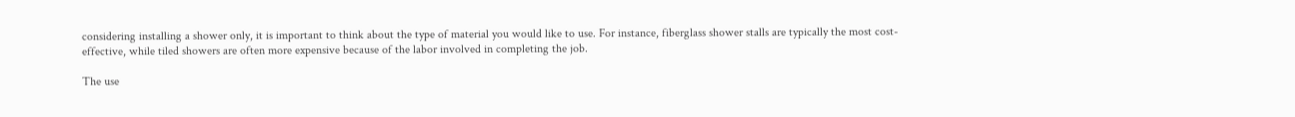considering installing a shower only, it is important to think about the type of material you would like to use. For instance, fiberglass shower stalls are typically the most cost-effective, while tiled showers are often more expensive because of the labor involved in completing the job.

The use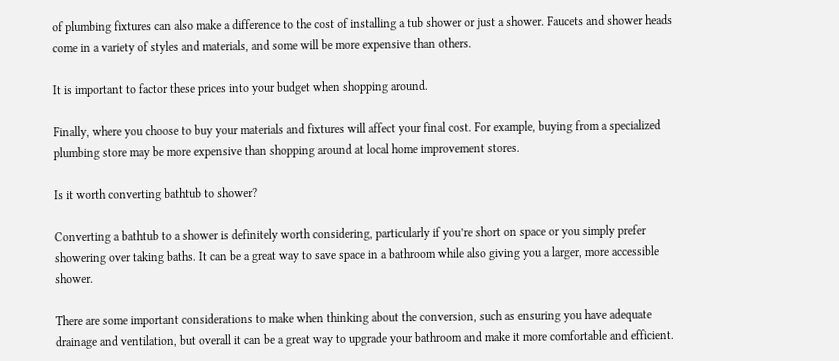of plumbing fixtures can also make a difference to the cost of installing a tub shower or just a shower. Faucets and shower heads come in a variety of styles and materials, and some will be more expensive than others.

It is important to factor these prices into your budget when shopping around.

Finally, where you choose to buy your materials and fixtures will affect your final cost. For example, buying from a specialized plumbing store may be more expensive than shopping around at local home improvement stores.

Is it worth converting bathtub to shower?

Converting a bathtub to a shower is definitely worth considering, particularly if you’re short on space or you simply prefer showering over taking baths. It can be a great way to save space in a bathroom while also giving you a larger, more accessible shower.

There are some important considerations to make when thinking about the conversion, such as ensuring you have adequate drainage and ventilation, but overall it can be a great way to upgrade your bathroom and make it more comfortable and efficient.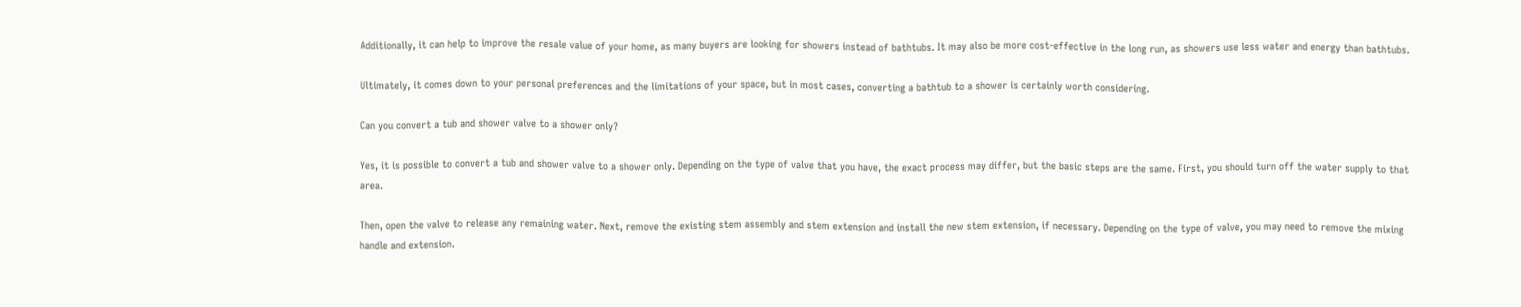Additionally, it can help to improve the resale value of your home, as many buyers are looking for showers instead of bathtubs. It may also be more cost-effective in the long run, as showers use less water and energy than bathtubs.

Ultimately, it comes down to your personal preferences and the limitations of your space, but in most cases, converting a bathtub to a shower is certainly worth considering.

Can you convert a tub and shower valve to a shower only?

Yes, it is possible to convert a tub and shower valve to a shower only. Depending on the type of valve that you have, the exact process may differ, but the basic steps are the same. First, you should turn off the water supply to that area.

Then, open the valve to release any remaining water. Next, remove the existing stem assembly and stem extension and install the new stem extension, if necessary. Depending on the type of valve, you may need to remove the mixing handle and extension.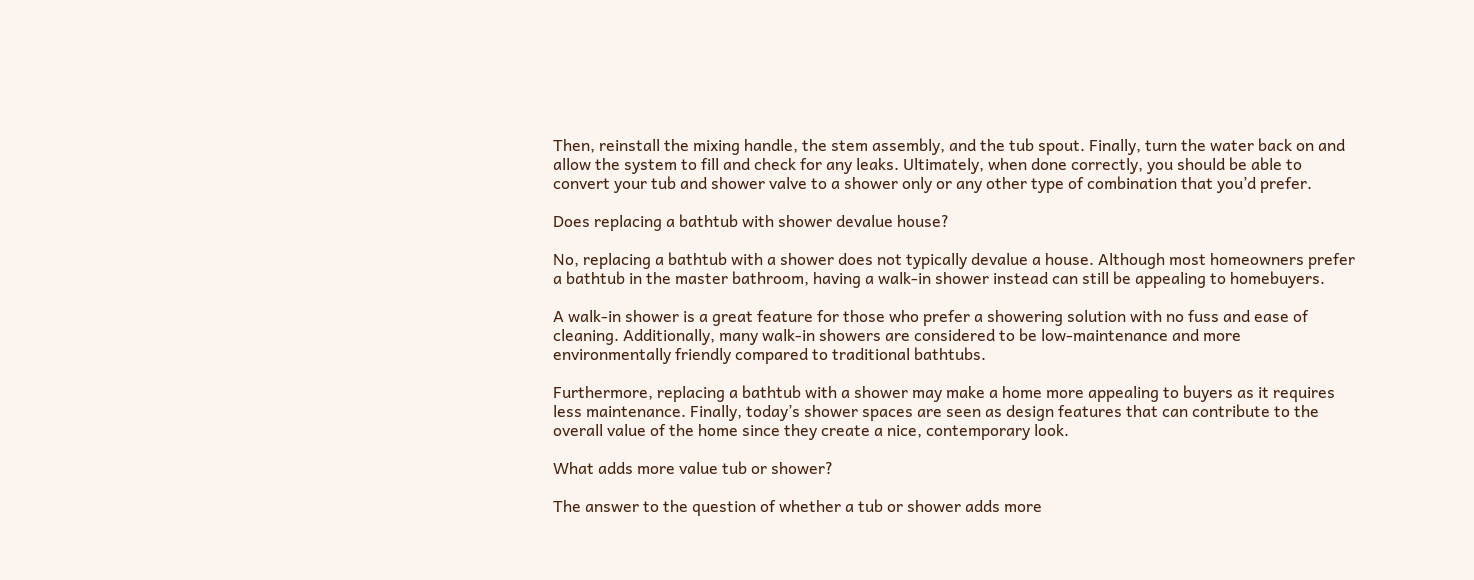Then, reinstall the mixing handle, the stem assembly, and the tub spout. Finally, turn the water back on and allow the system to fill and check for any leaks. Ultimately, when done correctly, you should be able to convert your tub and shower valve to a shower only or any other type of combination that you’d prefer.

Does replacing a bathtub with shower devalue house?

No, replacing a bathtub with a shower does not typically devalue a house. Although most homeowners prefer a bathtub in the master bathroom, having a walk-in shower instead can still be appealing to homebuyers.

A walk-in shower is a great feature for those who prefer a showering solution with no fuss and ease of cleaning. Additionally, many walk-in showers are considered to be low-maintenance and more environmentally friendly compared to traditional bathtubs.

Furthermore, replacing a bathtub with a shower may make a home more appealing to buyers as it requires less maintenance. Finally, today’s shower spaces are seen as design features that can contribute to the overall value of the home since they create a nice, contemporary look.

What adds more value tub or shower?

The answer to the question of whether a tub or shower adds more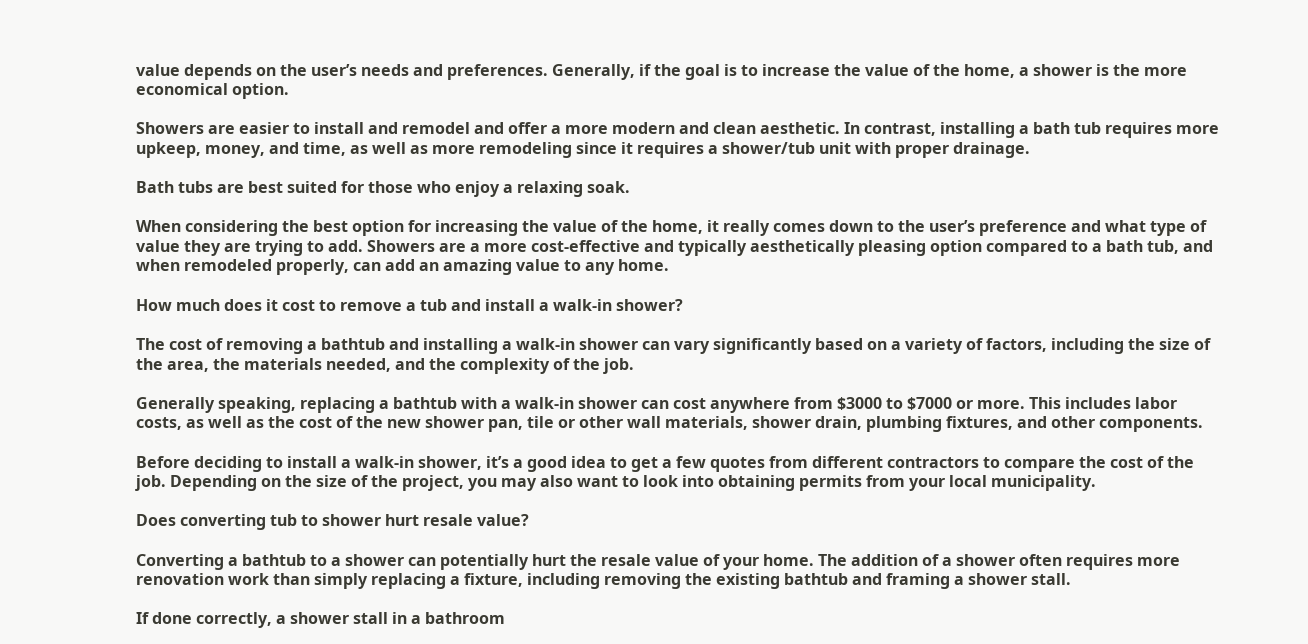value depends on the user’s needs and preferences. Generally, if the goal is to increase the value of the home, a shower is the more economical option.

Showers are easier to install and remodel and offer a more modern and clean aesthetic. In contrast, installing a bath tub requires more upkeep, money, and time, as well as more remodeling since it requires a shower/tub unit with proper drainage.

Bath tubs are best suited for those who enjoy a relaxing soak.

When considering the best option for increasing the value of the home, it really comes down to the user’s preference and what type of value they are trying to add. Showers are a more cost-effective and typically aesthetically pleasing option compared to a bath tub, and when remodeled properly, can add an amazing value to any home.

How much does it cost to remove a tub and install a walk-in shower?

The cost of removing a bathtub and installing a walk-in shower can vary significantly based on a variety of factors, including the size of the area, the materials needed, and the complexity of the job.

Generally speaking, replacing a bathtub with a walk-in shower can cost anywhere from $3000 to $7000 or more. This includes labor costs, as well as the cost of the new shower pan, tile or other wall materials, shower drain, plumbing fixtures, and other components.

Before deciding to install a walk-in shower, it’s a good idea to get a few quotes from different contractors to compare the cost of the job. Depending on the size of the project, you may also want to look into obtaining permits from your local municipality.

Does converting tub to shower hurt resale value?

Converting a bathtub to a shower can potentially hurt the resale value of your home. The addition of a shower often requires more renovation work than simply replacing a fixture, including removing the existing bathtub and framing a shower stall.

If done correctly, a shower stall in a bathroom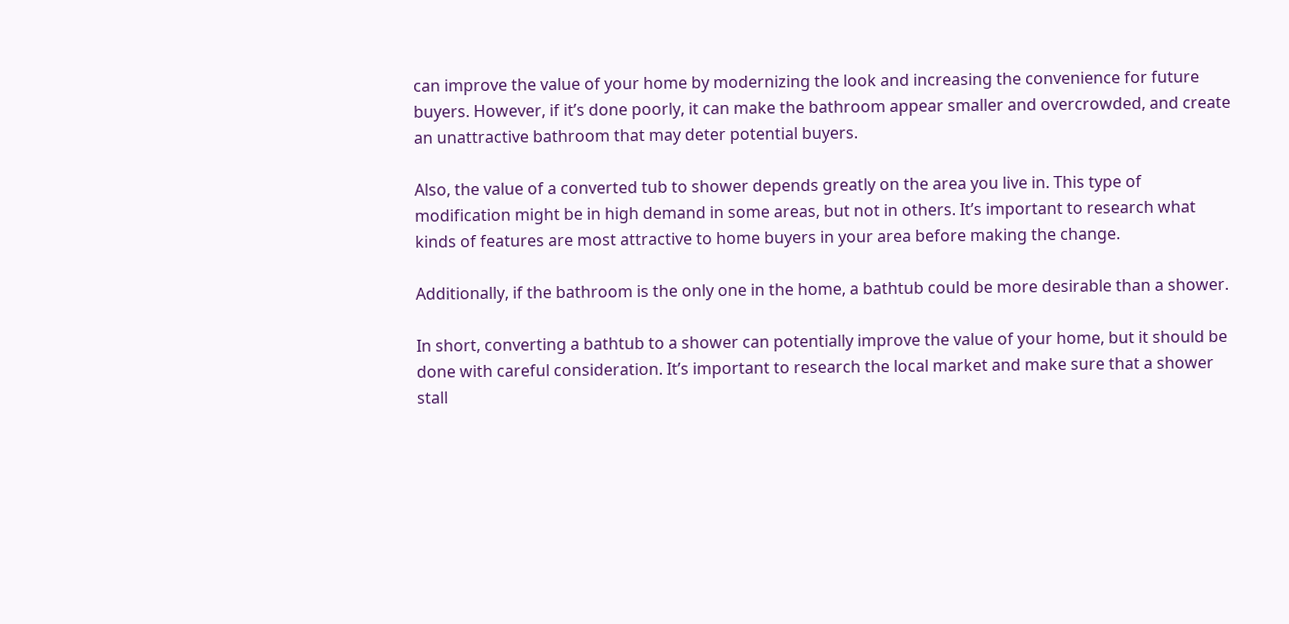can improve the value of your home by modernizing the look and increasing the convenience for future buyers. However, if it’s done poorly, it can make the bathroom appear smaller and overcrowded, and create an unattractive bathroom that may deter potential buyers.

Also, the value of a converted tub to shower depends greatly on the area you live in. This type of modification might be in high demand in some areas, but not in others. It’s important to research what kinds of features are most attractive to home buyers in your area before making the change.

Additionally, if the bathroom is the only one in the home, a bathtub could be more desirable than a shower.

In short, converting a bathtub to a shower can potentially improve the value of your home, but it should be done with careful consideration. It’s important to research the local market and make sure that a shower stall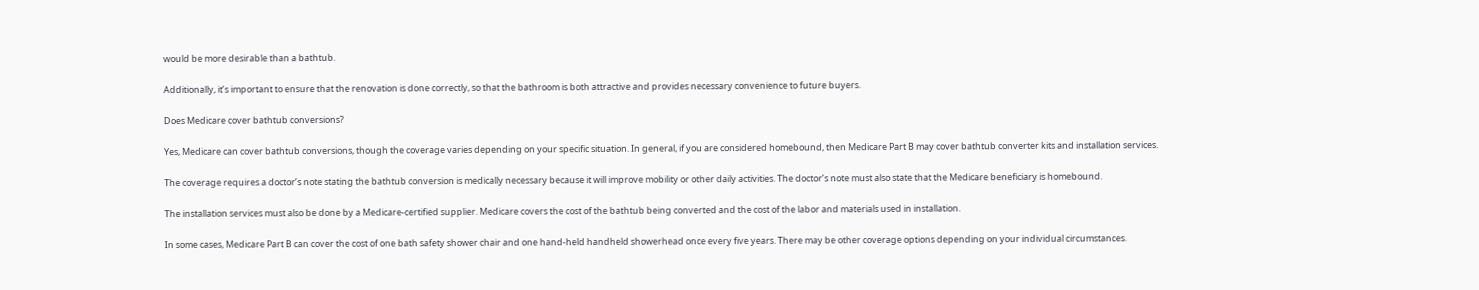would be more desirable than a bathtub.

Additionally, it’s important to ensure that the renovation is done correctly, so that the bathroom is both attractive and provides necessary convenience to future buyers.

Does Medicare cover bathtub conversions?

Yes, Medicare can cover bathtub conversions, though the coverage varies depending on your specific situation. In general, if you are considered homebound, then Medicare Part B may cover bathtub converter kits and installation services.

The coverage requires a doctor’s note stating the bathtub conversion is medically necessary because it will improve mobility or other daily activities. The doctor’s note must also state that the Medicare beneficiary is homebound.

The installation services must also be done by a Medicare-certified supplier. Medicare covers the cost of the bathtub being converted and the cost of the labor and materials used in installation.

In some cases, Medicare Part B can cover the cost of one bath safety shower chair and one hand-held handheld showerhead once every five years. There may be other coverage options depending on your individual circumstances.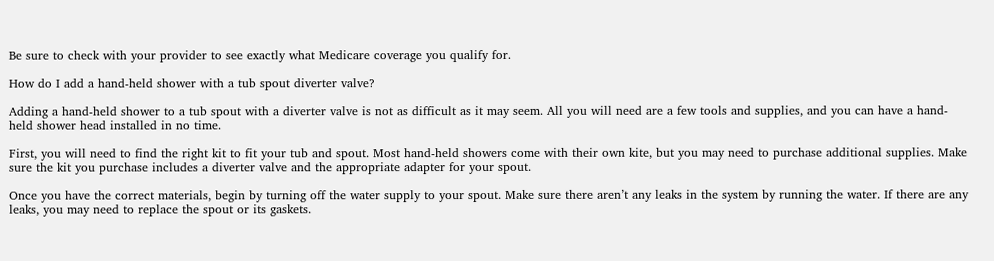Be sure to check with your provider to see exactly what Medicare coverage you qualify for.

How do I add a hand-held shower with a tub spout diverter valve?

Adding a hand-held shower to a tub spout with a diverter valve is not as difficult as it may seem. All you will need are a few tools and supplies, and you can have a hand-held shower head installed in no time.

First, you will need to find the right kit to fit your tub and spout. Most hand-held showers come with their own kite, but you may need to purchase additional supplies. Make sure the kit you purchase includes a diverter valve and the appropriate adapter for your spout.

Once you have the correct materials, begin by turning off the water supply to your spout. Make sure there aren’t any leaks in the system by running the water. If there are any leaks, you may need to replace the spout or its gaskets.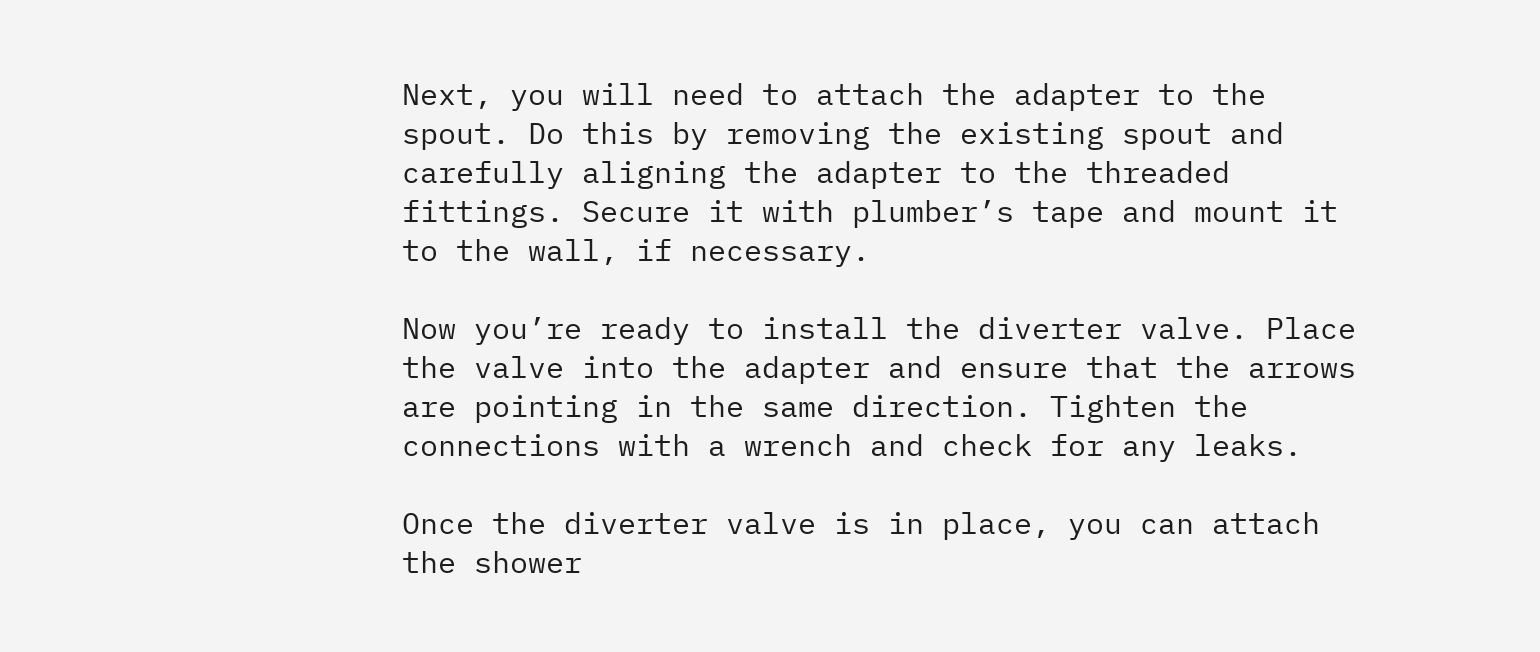Next, you will need to attach the adapter to the spout. Do this by removing the existing spout and carefully aligning the adapter to the threaded fittings. Secure it with plumber’s tape and mount it to the wall, if necessary.

Now you’re ready to install the diverter valve. Place the valve into the adapter and ensure that the arrows are pointing in the same direction. Tighten the connections with a wrench and check for any leaks.

Once the diverter valve is in place, you can attach the shower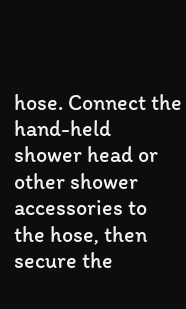hose. Connect the hand-held shower head or other shower accessories to the hose, then secure the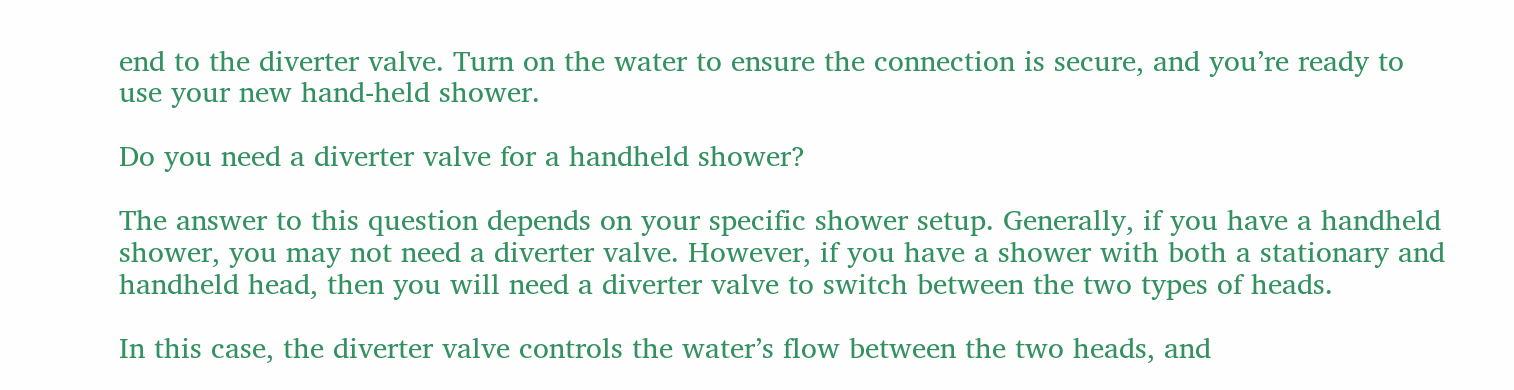end to the diverter valve. Turn on the water to ensure the connection is secure, and you’re ready to use your new hand-held shower.

Do you need a diverter valve for a handheld shower?

The answer to this question depends on your specific shower setup. Generally, if you have a handheld shower, you may not need a diverter valve. However, if you have a shower with both a stationary and handheld head, then you will need a diverter valve to switch between the two types of heads.

In this case, the diverter valve controls the water’s flow between the two heads, and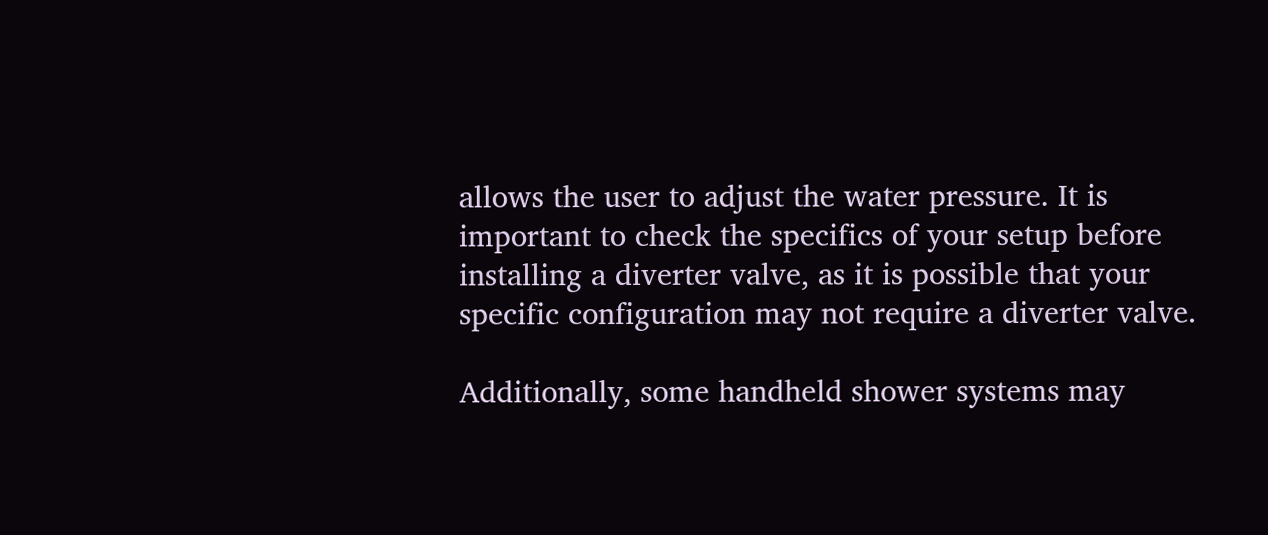allows the user to adjust the water pressure. It is important to check the specifics of your setup before installing a diverter valve, as it is possible that your specific configuration may not require a diverter valve.

Additionally, some handheld shower systems may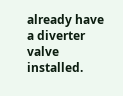already have a diverter valve installed.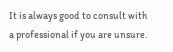It is always good to consult with a professional if you are unsure.